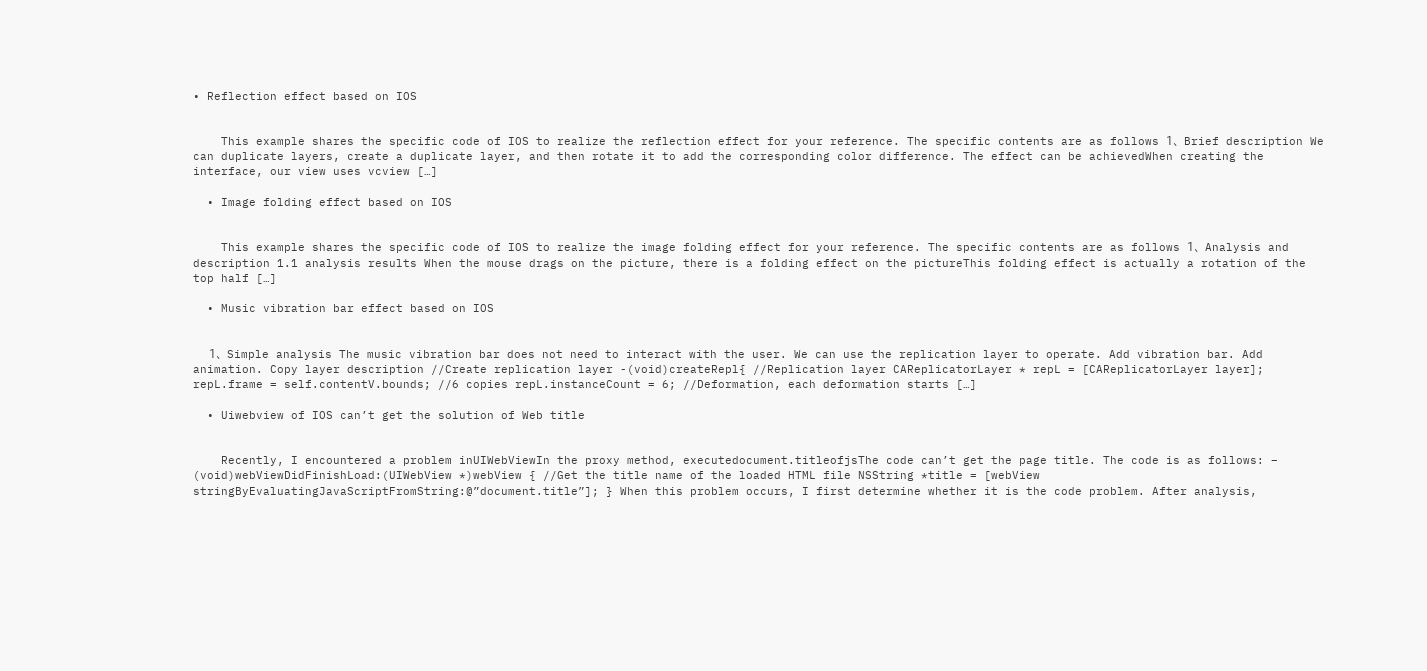• Reflection effect based on IOS


    This example shares the specific code of IOS to realize the reflection effect for your reference. The specific contents are as follows 1、 Brief description We can duplicate layers, create a duplicate layer, and then rotate it to add the corresponding color difference. The effect can be achievedWhen creating the interface, our view uses vcview […]

  • Image folding effect based on IOS


    This example shares the specific code of IOS to realize the image folding effect for your reference. The specific contents are as follows 1、 Analysis and description 1.1 analysis results When the mouse drags on the picture, there is a folding effect on the pictureThis folding effect is actually a rotation of the top half […]

  • Music vibration bar effect based on IOS


    1、 Simple analysis The music vibration bar does not need to interact with the user. We can use the replication layer to operate. Add vibration bar. Add animation. Copy layer description //Create replication layer -(void)createRepl{ //Replication layer CAReplicatorLayer * repL = [CAReplicatorLayer layer]; repL.frame = self.contentV.bounds; //6 copies repL.instanceCount = 6; //Deformation, each deformation starts […]

  • Uiwebview of IOS can’t get the solution of Web title


    Recently, I encountered a problem inUIWebViewIn the proxy method, executedocument.titleofjsThe code can’t get the page title. The code is as follows: – (void)webViewDidFinishLoad:(UIWebView *)webView { //Get the title name of the loaded HTML file NSString *title = [webView stringByEvaluatingJavaScriptFromString:@”document.title”]; } When this problem occurs, I first determine whether it is the code problem. After analysis,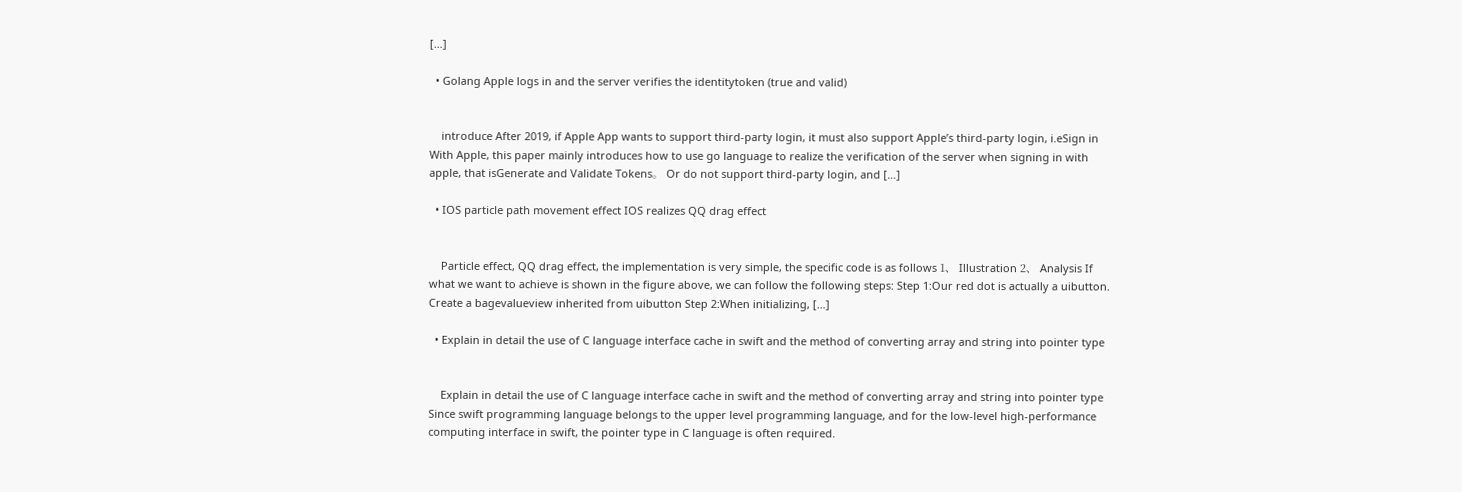[…]

  • Golang Apple logs in and the server verifies the identitytoken (true and valid)


    introduce After 2019, if Apple App wants to support third-party login, it must also support Apple’s third-party login, i.eSign in With Apple, this paper mainly introduces how to use go language to realize the verification of the server when signing in with apple, that isGenerate and Validate Tokens。 Or do not support third-party login, and […]

  • IOS particle path movement effect IOS realizes QQ drag effect


    Particle effect, QQ drag effect, the implementation is very simple, the specific code is as follows 1、 Illustration 2、 Analysis If what we want to achieve is shown in the figure above, we can follow the following steps: Step 1:Our red dot is actually a uibutton. Create a bagevalueview inherited from uibutton Step 2:When initializing, […]

  • Explain in detail the use of C language interface cache in swift and the method of converting array and string into pointer type


    Explain in detail the use of C language interface cache in swift and the method of converting array and string into pointer type Since swift programming language belongs to the upper level programming language, and for the low-level high-performance computing interface in swift, the pointer type in C language is often required.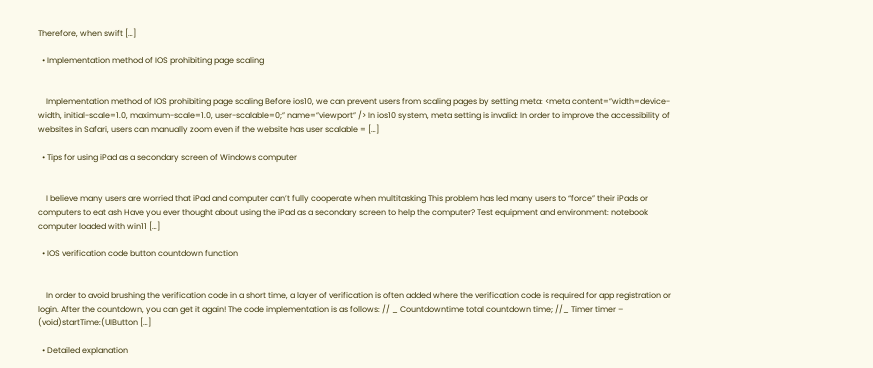Therefore, when swift […]

  • Implementation method of IOS prohibiting page scaling


    Implementation method of IOS prohibiting page scaling Before ios10, we can prevent users from scaling pages by setting meta: <meta content=”width=device-width, initial-scale=1.0, maximum-scale=1.0, user-scalable=0;” name=”viewport” /> In ios10 system, meta setting is invalid: In order to improve the accessibility of websites in Safari, users can manually zoom even if the website has user scalable = […]

  • Tips for using iPad as a secondary screen of Windows computer


    I believe many users are worried that iPad and computer can’t fully cooperate when multitasking This problem has led many users to “force” their iPads or computers to eat ash Have you ever thought about using the iPad as a secondary screen to help the computer? Test equipment and environment: notebook computer loaded with win11 […]

  • IOS verification code button countdown function


    In order to avoid brushing the verification code in a short time, a layer of verification is often added where the verification code is required for app registration or login. After the countdown, you can get it again! The code implementation is as follows: // _ Countdowntime total countdown time; //_ Timer timer – (void)startTime:(UIButton […]

  • Detailed explanation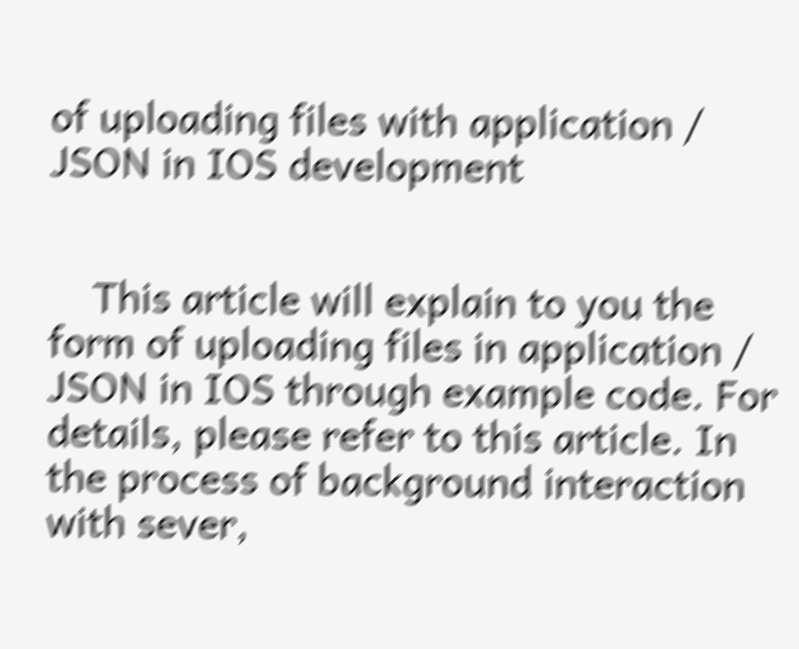of uploading files with application / JSON in IOS development


    This article will explain to you the form of uploading files in application / JSON in IOS through example code. For details, please refer to this article. In the process of background interaction with sever,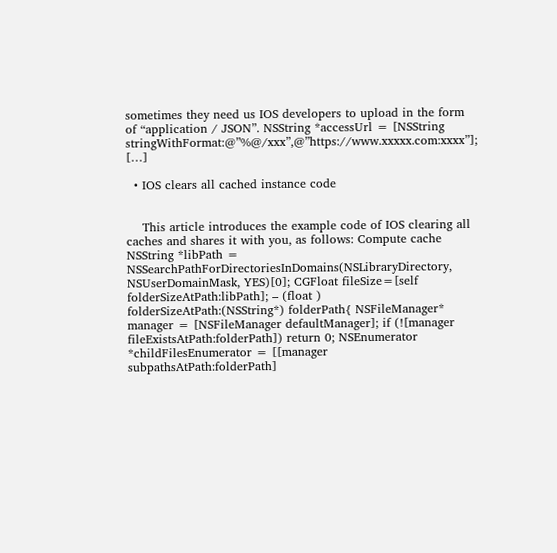sometimes they need us IOS developers to upload in the form of “application / JSON”. NSString *accessUrl = [NSString stringWithFormat:@”%@/xxx”,@”https://www.xxxxx.com:xxxx”]; […]

  • IOS clears all cached instance code


    This article introduces the example code of IOS clearing all caches and shares it with you, as follows: Compute cache NSString *libPath = NSSearchPathForDirectoriesInDomains(NSLibraryDirectory, NSUserDomainMask, YES)[0]; CGFloat fileSize=[self folderSizeAtPath:libPath]; – (float ) folderSizeAtPath:(NSString*) folderPath{ NSFileManager* manager = [NSFileManager defaultManager]; if (![manager fileExistsAtPath:folderPath]) return 0; NSEnumerator *childFilesEnumerator = [[manager subpathsAtPath:folderPath]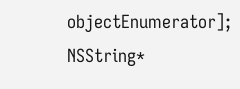objectEnumerator]; NSString*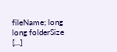fileName; long long folderSize […]